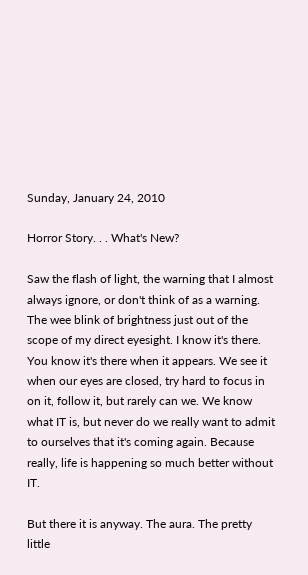Sunday, January 24, 2010

Horror Story. . . What's New?

Saw the flash of light, the warning that I almost always ignore, or don't think of as a warning. The wee blink of brightness just out of the scope of my direct eyesight. I know it's there. You know it's there when it appears. We see it when our eyes are closed, try hard to focus in on it, follow it, but rarely can we. We know what IT is, but never do we really want to admit to ourselves that it's coming again. Because really, life is happening so much better without IT.

But there it is anyway. The aura. The pretty little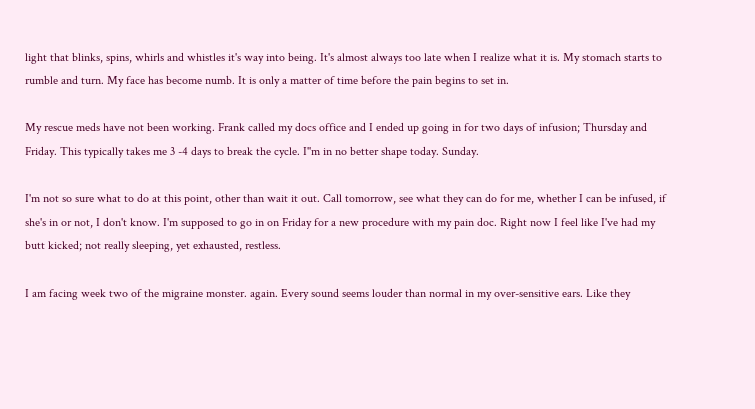light that blinks, spins, whirls and whistles it's way into being. It's almost always too late when I realize what it is. My stomach starts to rumble and turn. My face has become numb. It is only a matter of time before the pain begins to set in.

My rescue meds have not been working. Frank called my docs office and I ended up going in for two days of infusion; Thursday and Friday. This typically takes me 3 -4 days to break the cycle. I''m in no better shape today. Sunday.

I'm not so sure what to do at this point, other than wait it out. Call tomorrow, see what they can do for me, whether I can be infused, if she's in or not, I don't know. I'm supposed to go in on Friday for a new procedure with my pain doc. Right now I feel like I've had my butt kicked; not really sleeping, yet exhausted, restless.

I am facing week two of the migraine monster. again. Every sound seems louder than normal in my over-sensitive ears. Like they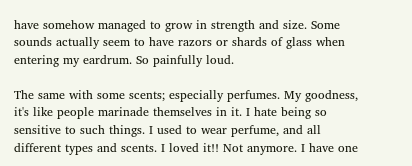have somehow managed to grow in strength and size. Some sounds actually seem to have razors or shards of glass when entering my eardrum. So painfully loud.

The same with some scents; especially perfumes. My goodness, it's like people marinade themselves in it. I hate being so sensitive to such things. I used to wear perfume, and all different types and scents. I loved it!! Not anymore. I have one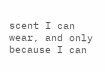scent I can wear, and only because I can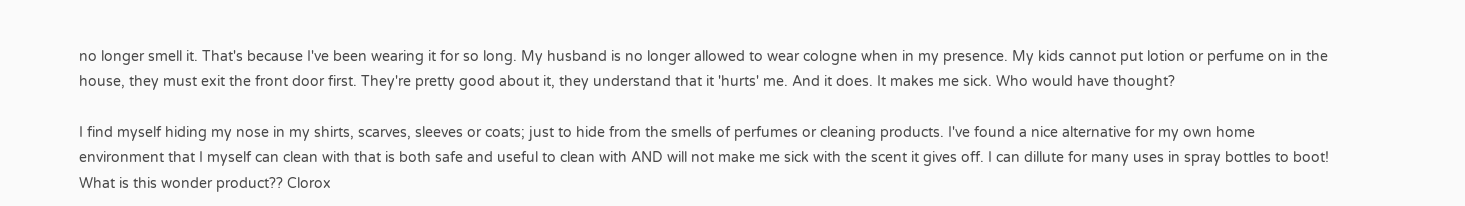no longer smell it. That's because I've been wearing it for so long. My husband is no longer allowed to wear cologne when in my presence. My kids cannot put lotion or perfume on in the house, they must exit the front door first. They're pretty good about it, they understand that it 'hurts' me. And it does. It makes me sick. Who would have thought?

I find myself hiding my nose in my shirts, scarves, sleeves or coats; just to hide from the smells of perfumes or cleaning products. I've found a nice alternative for my own home environment that I myself can clean with that is both safe and useful to clean with AND will not make me sick with the scent it gives off. I can dillute for many uses in spray bottles to boot! What is this wonder product?? Clorox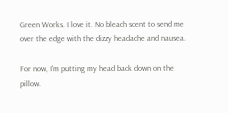Green Works. I love it. No bleach scent to send me over the edge with the dizzy headache and nausea.

For now, I'm putting my head back down on the pillow.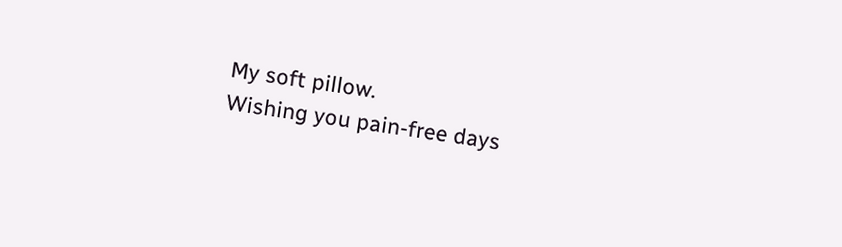My soft pillow.
Wishing you pain-free days